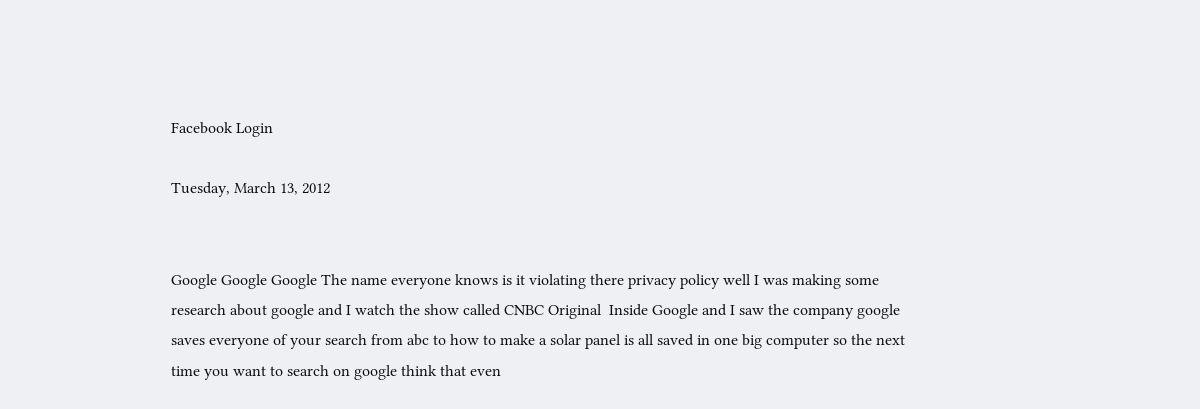Facebook Login

Tuesday, March 13, 2012


Google Google Google The name everyone knows is it violating there privacy policy well I was making some research about google and I watch the show called CNBC Original  Inside Google and I saw the company google saves everyone of your search from abc to how to make a solar panel is all saved in one big computer so the next time you want to search on google think that even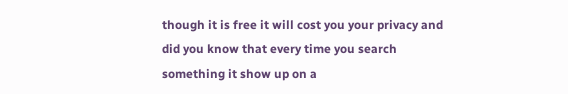though it is free it will cost you your privacy and did you know that every time you search something it show up on a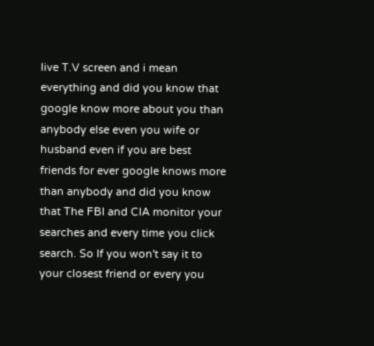live T.V screen and i mean everything and did you know that google know more about you than anybody else even you wife or husband even if you are best friends for ever google knows more than anybody and did you know that The FBI and CIA monitor your searches and every time you click search. So If you won't say it to your closest friend or every you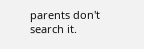parents don't search it.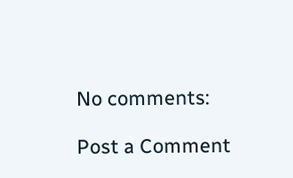No comments:

Post a Comment